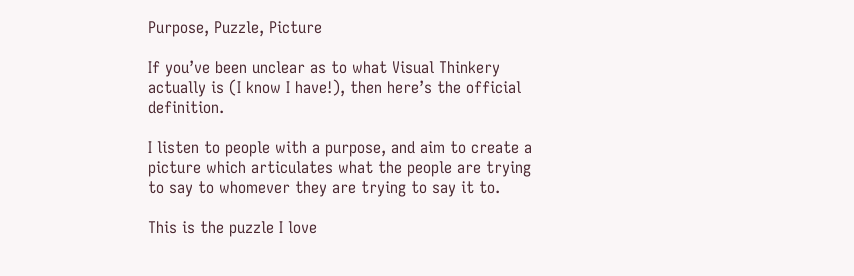Purpose, Puzzle, Picture

If you’ve been unclear as to what Visual Thinkery actually is (I know I have!), then here’s the official definition.

I listen to people with a purpose, and aim to create a picture which articulates what the people are trying to say to whomever they are trying to say it to.

This is the puzzle I love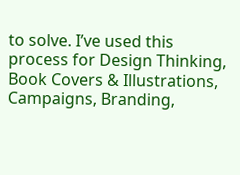to solve. I’ve used this process for Design Thinking, Book Covers & Illustrations, Campaigns, Branding,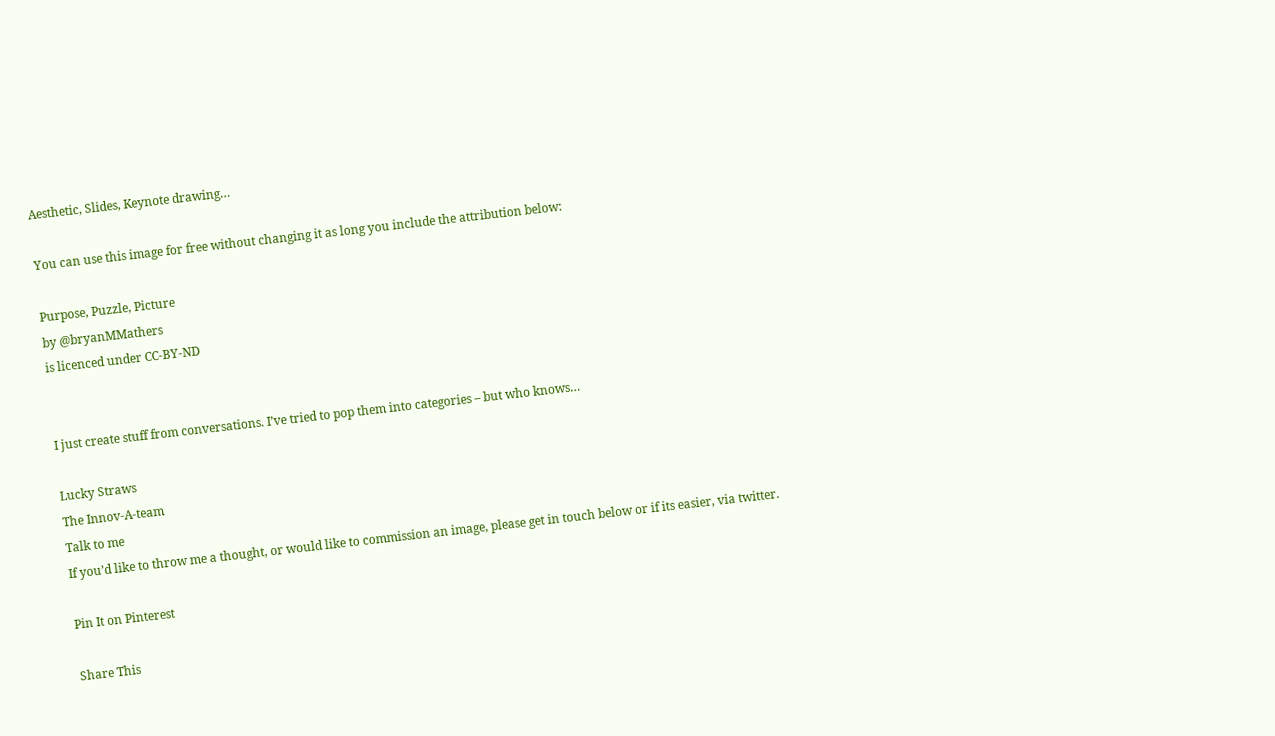Aesthetic, Slides, Keynote drawing…

You can use this image for free without changing it as long you include the attribution below:

Purpose, Puzzle, Picture
by @bryanMMathers
is licenced under CC-BY-ND


I just create stuff from conversations. I’ve tried to pop them into categories – but who knows…

Lucky Straws
The Innov-A-team
Talk to me
If you’d like to throw me a thought, or would like to commission an image, please get in touch below or if its easier, via twitter.

Pin It on Pinterest

Share This